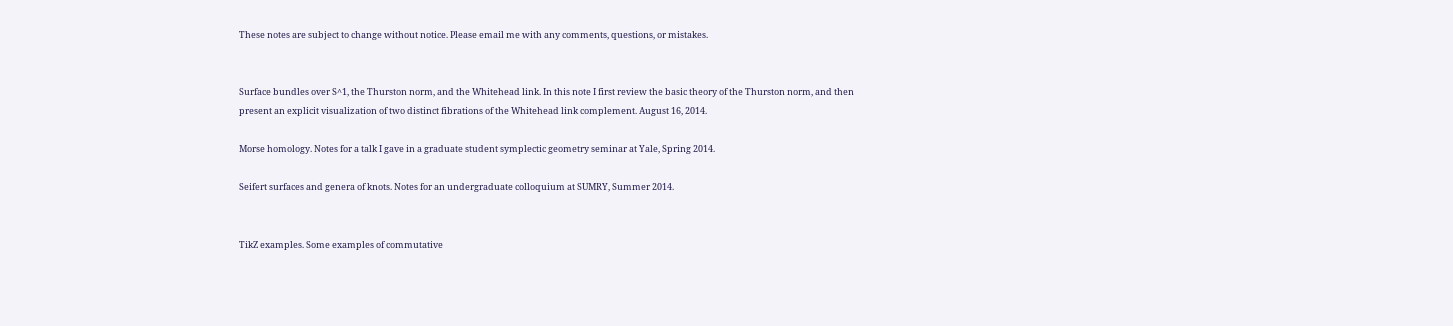These notes are subject to change without notice. Please email me with any comments, questions, or mistakes.


Surface bundles over S^1, the Thurston norm, and the Whitehead link. In this note I first review the basic theory of the Thurston norm, and then present an explicit visualization of two distinct fibrations of the Whitehead link complement. August 16, 2014.

Morse homology. Notes for a talk I gave in a graduate student symplectic geometry seminar at Yale, Spring 2014.

Seifert surfaces and genera of knots. Notes for an undergraduate colloquium at SUMRY, Summer 2014.


TikZ examples. Some examples of commutative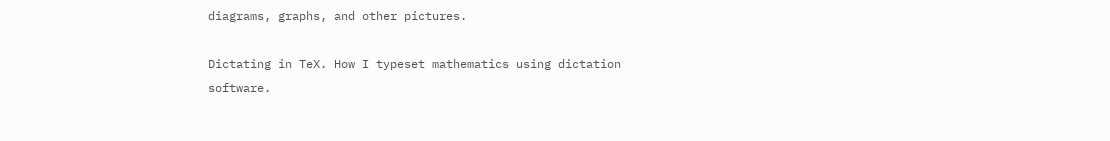diagrams, graphs, and other pictures.

Dictating in TeX. How I typeset mathematics using dictation software.